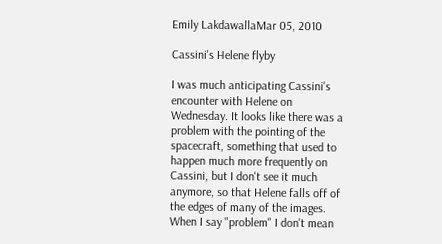Emily LakdawallaMar 05, 2010

Cassini's Helene flyby

I was much anticipating Cassini's encounter with Helene on Wednesday. It looks like there was a problem with the pointing of the spacecraft, something that used to happen much more frequently on Cassini, but I don't see it much anymore, so that Helene falls off of the edges of many of the images. When I say "problem" I don't mean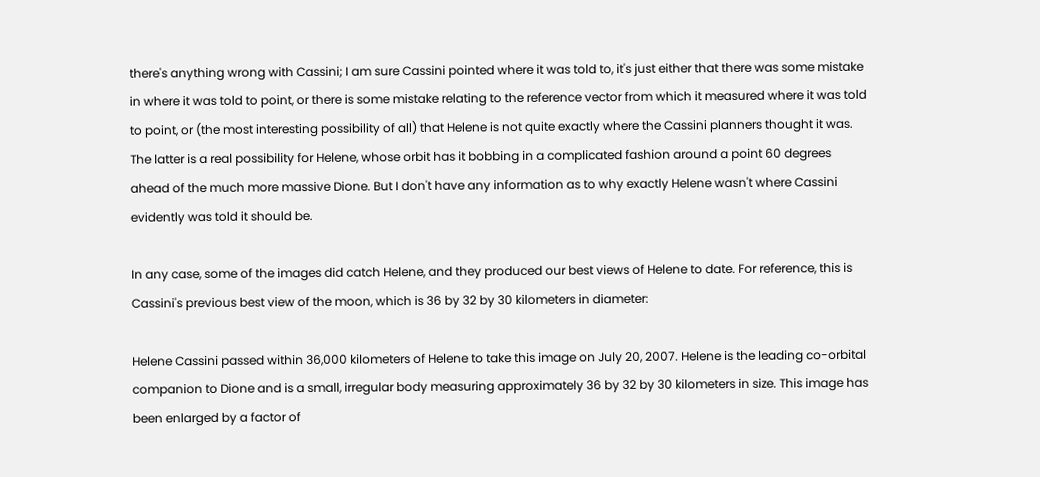there's anything wrong with Cassini; I am sure Cassini pointed where it was told to, it's just either that there was some mistake in where it was told to point, or there is some mistake relating to the reference vector from which it measured where it was told to point, or (the most interesting possibility of all) that Helene is not quite exactly where the Cassini planners thought it was. The latter is a real possibility for Helene, whose orbit has it bobbing in a complicated fashion around a point 60 degrees ahead of the much more massive Dione. But I don't have any information as to why exactly Helene wasn't where Cassini evidently was told it should be.

In any case, some of the images did catch Helene, and they produced our best views of Helene to date. For reference, this is Cassini's previous best view of the moon, which is 36 by 32 by 30 kilometers in diameter:

Helene Cassini passed within 36,000 kilometers of Helene to take this image on July 20, 2007. Helene is the leading co-orbital companion to Dione and is a small, irregular body measuring approximately 36 by 32 by 30 kilometers in size. This image has been enlarged by a factor of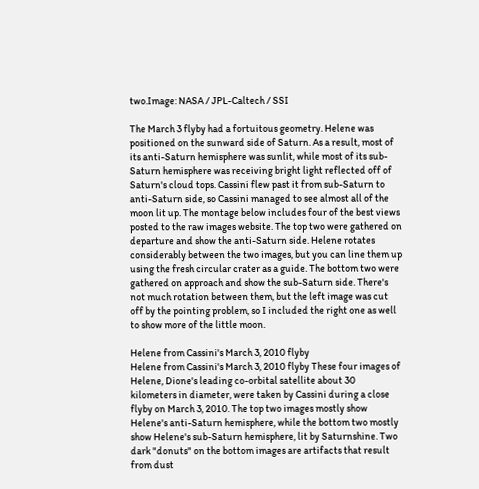two.Image: NASA / JPL-Caltech / SSI

The March 3 flyby had a fortuitous geometry. Helene was positioned on the sunward side of Saturn. As a result, most of its anti-Saturn hemisphere was sunlit, while most of its sub-Saturn hemisphere was receiving bright light reflected off of Saturn's cloud tops. Cassini flew past it from sub-Saturn to anti-Saturn side, so Cassini managed to see almost all of the moon lit up. The montage below includes four of the best views posted to the raw images website. The top two were gathered on departure and show the anti-Saturn side. Helene rotates considerably between the two images, but you can line them up using the fresh circular crater as a guide. The bottom two were gathered on approach and show the sub-Saturn side. There's not much rotation between them, but the left image was cut off by the pointing problem, so I included the right one as well to show more of the little moon.

Helene from Cassini's March 3, 2010 flyby
Helene from Cassini's March 3, 2010 flyby These four images of Helene, Dione's leading co-orbital satellite about 30 kilometers in diameter, were taken by Cassini during a close flyby on March 3, 2010. The top two images mostly show Helene's anti-Saturn hemisphere, while the bottom two mostly show Helene's sub-Saturn hemisphere, lit by Saturnshine. Two dark "donuts" on the bottom images are artifacts that result from dust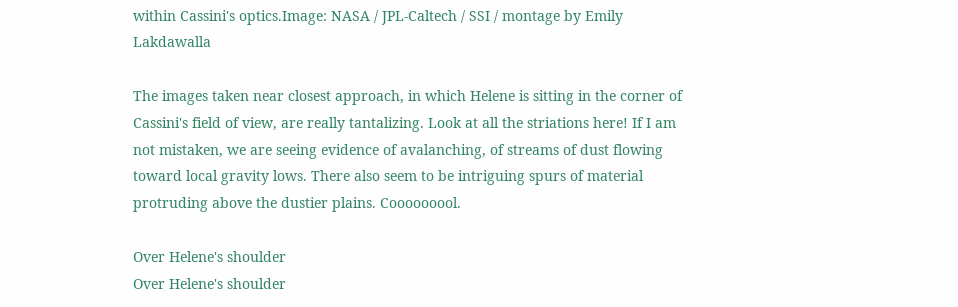within Cassini's optics.Image: NASA / JPL-Caltech / SSI / montage by Emily Lakdawalla

The images taken near closest approach, in which Helene is sitting in the corner of Cassini's field of view, are really tantalizing. Look at all the striations here! If I am not mistaken, we are seeing evidence of avalanching, of streams of dust flowing toward local gravity lows. There also seem to be intriguing spurs of material protruding above the dustier plains. Cooooooool.

Over Helene's shoulder
Over Helene's shoulder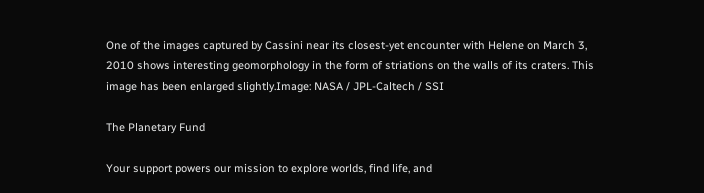One of the images captured by Cassini near its closest-yet encounter with Helene on March 3, 2010 shows interesting geomorphology in the form of striations on the walls of its craters. This image has been enlarged slightly.Image: NASA / JPL-Caltech / SSI

The Planetary Fund

Your support powers our mission to explore worlds, find life, and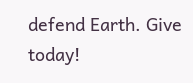defend Earth. Give today!